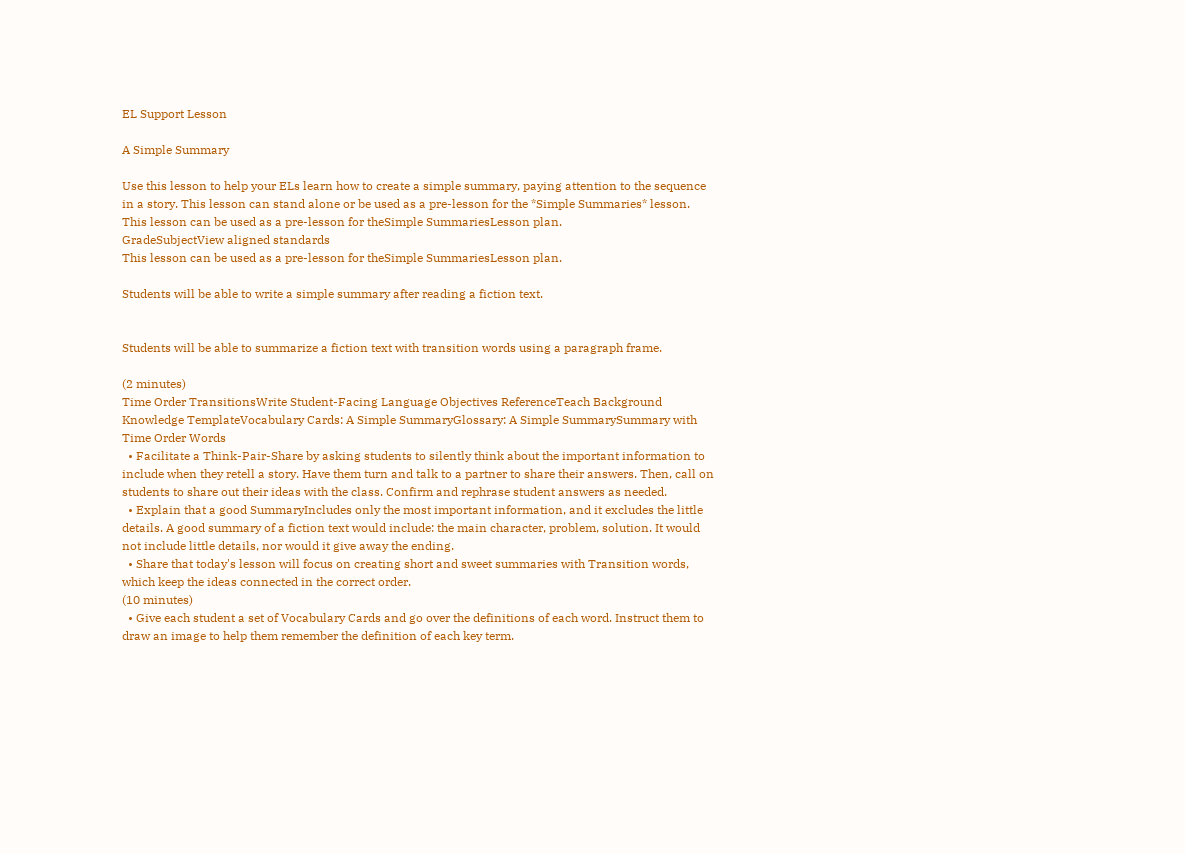EL Support Lesson

A Simple Summary

Use this lesson to help your ELs learn how to create a simple summary, paying attention to the sequence in a story. This lesson can stand alone or be used as a pre-lesson for the *Simple Summaries* lesson.
This lesson can be used as a pre-lesson for theSimple SummariesLesson plan.
GradeSubjectView aligned standards
This lesson can be used as a pre-lesson for theSimple SummariesLesson plan.

Students will be able to write a simple summary after reading a fiction text.


Students will be able to summarize a fiction text with transition words using a paragraph frame.

(2 minutes)
Time Order TransitionsWrite Student-Facing Language Objectives ReferenceTeach Background Knowledge TemplateVocabulary Cards: A Simple SummaryGlossary: A Simple SummarySummary with Time Order Words
  • Facilitate a Think-Pair-Share by asking students to silently think about the important information to include when they retell a story. Have them turn and talk to a partner to share their answers. Then, call on students to share out their ideas with the class. Confirm and rephrase student answers as needed.
  • Explain that a good SummaryIncludes only the most important information, and it excludes the little details. A good summary of a fiction text would include: the main character, problem, solution. It would not include little details, nor would it give away the ending.
  • Share that today's lesson will focus on creating short and sweet summaries with Transition words, which keep the ideas connected in the correct order.
(10 minutes)
  • Give each student a set of Vocabulary Cards and go over the definitions of each word. Instruct them to draw an image to help them remember the definition of each key term.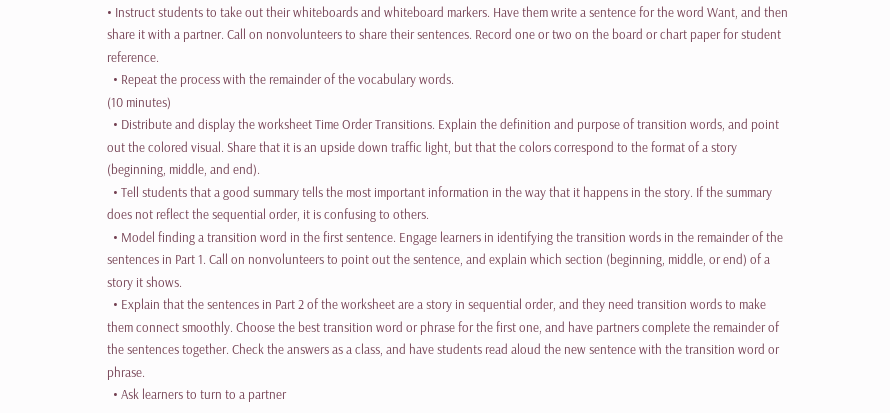• Instruct students to take out their whiteboards and whiteboard markers. Have them write a sentence for the word Want, and then share it with a partner. Call on nonvolunteers to share their sentences. Record one or two on the board or chart paper for student reference.
  • Repeat the process with the remainder of the vocabulary words.
(10 minutes)
  • Distribute and display the worksheet Time Order Transitions. Explain the definition and purpose of transition words, and point out the colored visual. Share that it is an upside down traffic light, but that the colors correspond to the format of a story (beginning, middle, and end).
  • Tell students that a good summary tells the most important information in the way that it happens in the story. If the summary does not reflect the sequential order, it is confusing to others.
  • Model finding a transition word in the first sentence. Engage learners in identifying the transition words in the remainder of the sentences in Part 1. Call on nonvolunteers to point out the sentence, and explain which section (beginning, middle, or end) of a story it shows.
  • Explain that the sentences in Part 2 of the worksheet are a story in sequential order, and they need transition words to make them connect smoothly. Choose the best transition word or phrase for the first one, and have partners complete the remainder of the sentences together. Check the answers as a class, and have students read aloud the new sentence with the transition word or phrase.
  • Ask learners to turn to a partner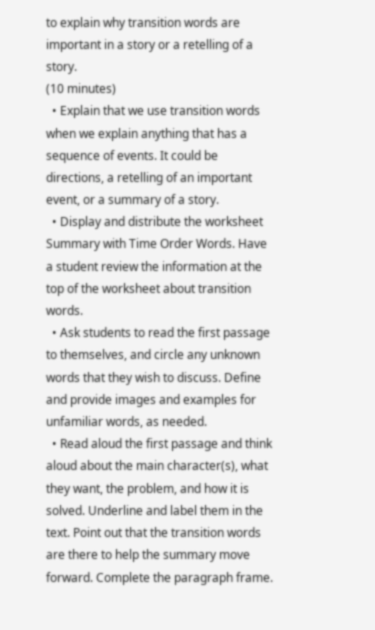to explain why transition words are important in a story or a retelling of a story.
(10 minutes)
  • Explain that we use transition words when we explain anything that has a sequence of events. It could be directions, a retelling of an important event, or a summary of a story.
  • Display and distribute the worksheet Summary with Time Order Words. Have a student review the information at the top of the worksheet about transition words.
  • Ask students to read the first passage to themselves, and circle any unknown words that they wish to discuss. Define and provide images and examples for unfamiliar words, as needed.
  • Read aloud the first passage and think aloud about the main character(s), what they want, the problem, and how it is solved. Underline and label them in the text. Point out that the transition words are there to help the summary move forward. Complete the paragraph frame.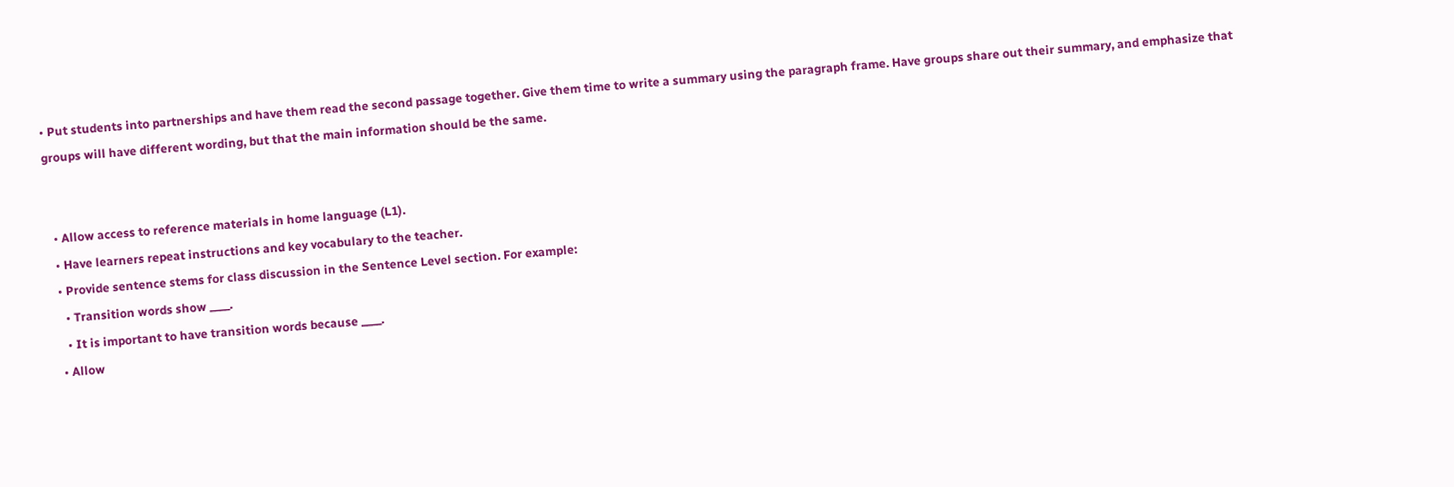• Put students into partnerships and have them read the second passage together. Give them time to write a summary using the paragraph frame. Have groups share out their summary, and emphasize that groups will have different wording, but that the main information should be the same.


  • Allow access to reference materials in home language (L1).
  • Have learners repeat instructions and key vocabulary to the teacher.
  • Provide sentence stems for class discussion in the Sentence Level section. For example:
    • Transition words show ____.
    • It is important to have transition words because ____.
  • Allow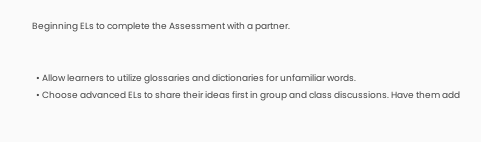Beginning ELs to complete the Assessment with a partner.


  • Allow learners to utilize glossaries and dictionaries for unfamiliar words.
  • Choose advanced ELs to share their ideas first in group and class discussions. Have them add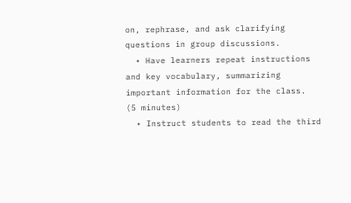on, rephrase, and ask clarifying questions in group discussions.
  • Have learners repeat instructions and key vocabulary, summarizing important information for the class.
(5 minutes)
  • Instruct students to read the third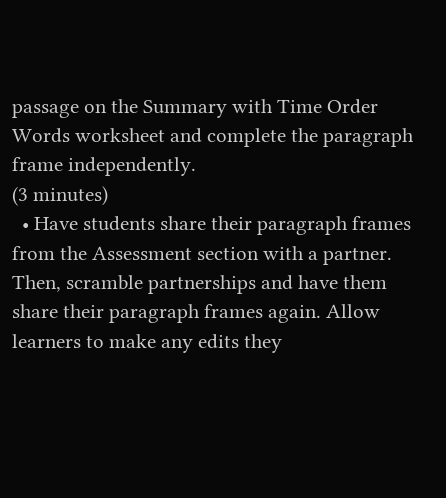passage on the Summary with Time Order Words worksheet and complete the paragraph frame independently.
(3 minutes)
  • Have students share their paragraph frames from the Assessment section with a partner. Then, scramble partnerships and have them share their paragraph frames again. Allow learners to make any edits they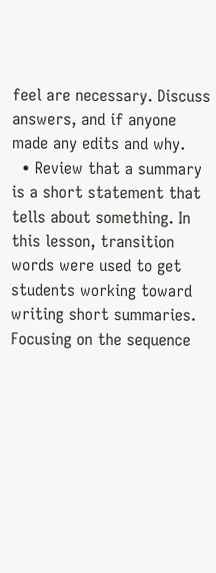feel are necessary. Discuss answers, and if anyone made any edits and why.
  • Review that a summary is a short statement that tells about something. In this lesson, transition words were used to get students working toward writing short summaries. Focusing on the sequence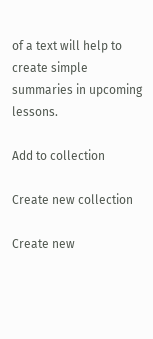of a text will help to create simple summaries in upcoming lessons.

Add to collection

Create new collection

Create new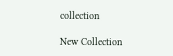collection

New Collection